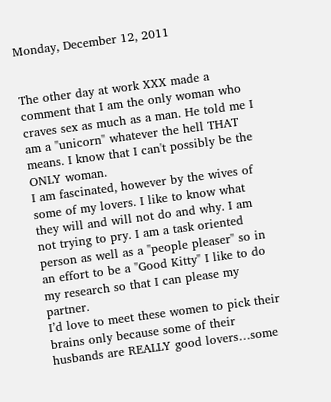Monday, December 12, 2011


The other day at work XXX made a comment that I am the only woman who craves sex as much as a man. He told me I am a "unicorn" whatever the hell THAT means. I know that I can't possibly be the ONLY woman.
I am fascinated, however by the wives of some of my lovers. I like to know what they will and will not do and why. I am not trying to pry. I am a task oriented person as well as a "people pleaser" so in an effort to be a "Good Kitty" I like to do my research so that I can please my partner.
I’d love to meet these women to pick their brains only because some of their husbands are REALLY good lovers…some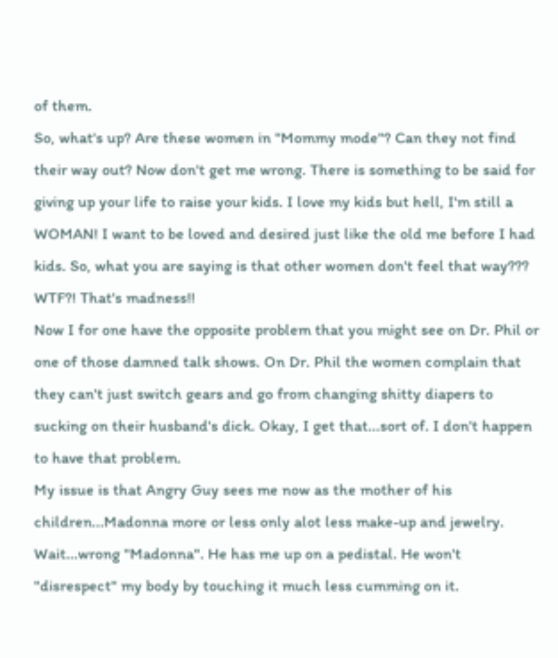of them.
So, what's up? Are these women in "Mommy mode"? Can they not find their way out? Now don't get me wrong. There is something to be said for giving up your life to raise your kids. I love my kids but hell, I'm still a WOMAN! I want to be loved and desired just like the old me before I had kids. So, what you are saying is that other women don't feel that way???
WTF?! That's madness!!
Now I for one have the opposite problem that you might see on Dr. Phil or one of those damned talk shows. On Dr. Phil the women complain that they can't just switch gears and go from changing shitty diapers to sucking on their husband's dick. Okay, I get that...sort of. I don't happen to have that problem.
My issue is that Angry Guy sees me now as the mother of his children...Madonna more or less only alot less make-up and jewelry. Wait...wrong "Madonna". He has me up on a pedistal. He won't "disrespect" my body by touching it much less cumming on it.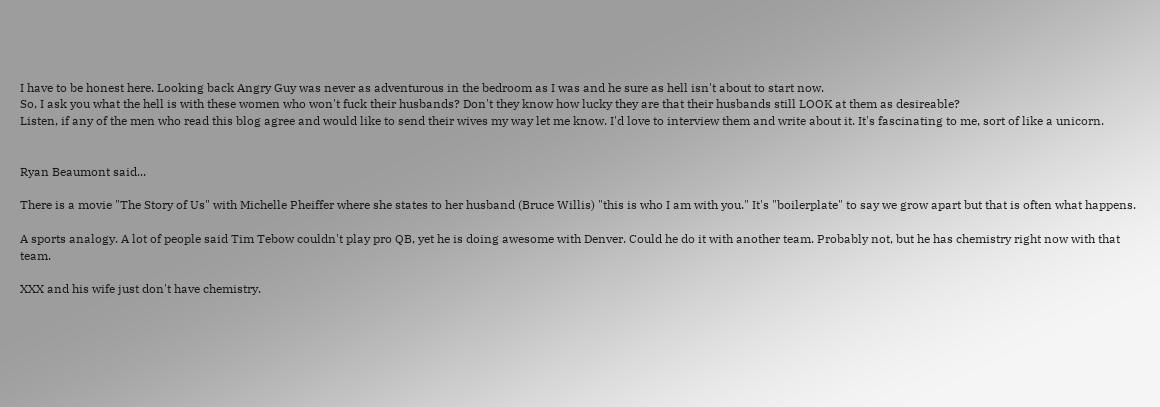I have to be honest here. Looking back Angry Guy was never as adventurous in the bedroom as I was and he sure as hell isn't about to start now.
So, I ask you what the hell is with these women who won't fuck their husbands? Don't they know how lucky they are that their husbands still LOOK at them as desireable?
Listen, if any of the men who read this blog agree and would like to send their wives my way let me know. I'd love to interview them and write about it. It's fascinating to me, sort of like a unicorn.


Ryan Beaumont said...

There is a movie "The Story of Us" with Michelle Pheiffer where she states to her husband (Bruce Willis) "this is who I am with you." It's "boilerplate" to say we grow apart but that is often what happens.

A sports analogy. A lot of people said Tim Tebow couldn't play pro QB, yet he is doing awesome with Denver. Could he do it with another team. Probably not, but he has chemistry right now with that team.

XXX and his wife just don't have chemistry.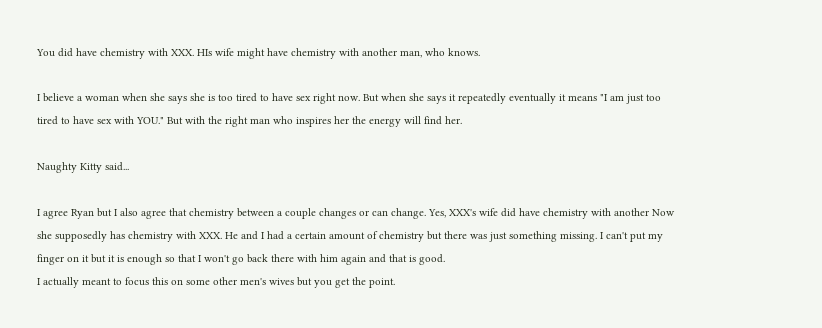You did have chemistry with XXX. HIs wife might have chemistry with another man, who knows.

I believe a woman when she says she is too tired to have sex right now. But when she says it repeatedly eventually it means "I am just too tired to have sex with YOU." But with the right man who inspires her the energy will find her.

Naughty Kitty said...

I agree Ryan but I also agree that chemistry between a couple changes or can change. Yes, XXX's wife did have chemistry with another Now she supposedly has chemistry with XXX. He and I had a certain amount of chemistry but there was just something missing. I can't put my finger on it but it is enough so that I won't go back there with him again and that is good.
I actually meant to focus this on some other men's wives but you get the point.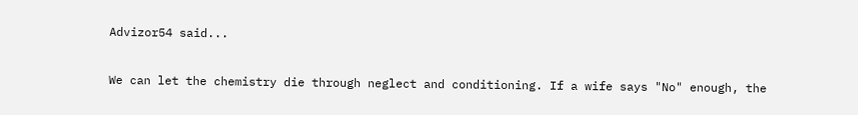Advizor54 said...

We can let the chemistry die through neglect and conditioning. If a wife says "No" enough, the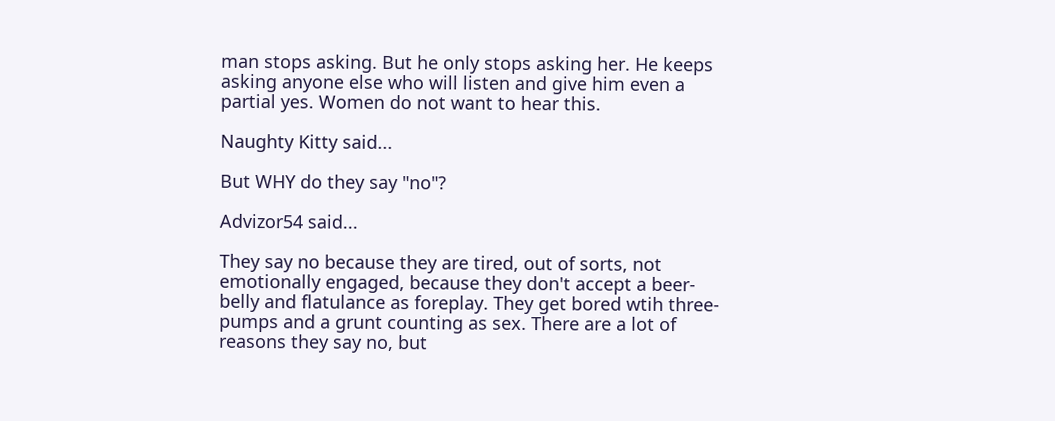man stops asking. But he only stops asking her. He keeps asking anyone else who will listen and give him even a partial yes. Women do not want to hear this.

Naughty Kitty said...

But WHY do they say "no"?

Advizor54 said...

They say no because they are tired, out of sorts, not emotionally engaged, because they don't accept a beer-belly and flatulance as foreplay. They get bored wtih three-pumps and a grunt counting as sex. There are a lot of reasons they say no, but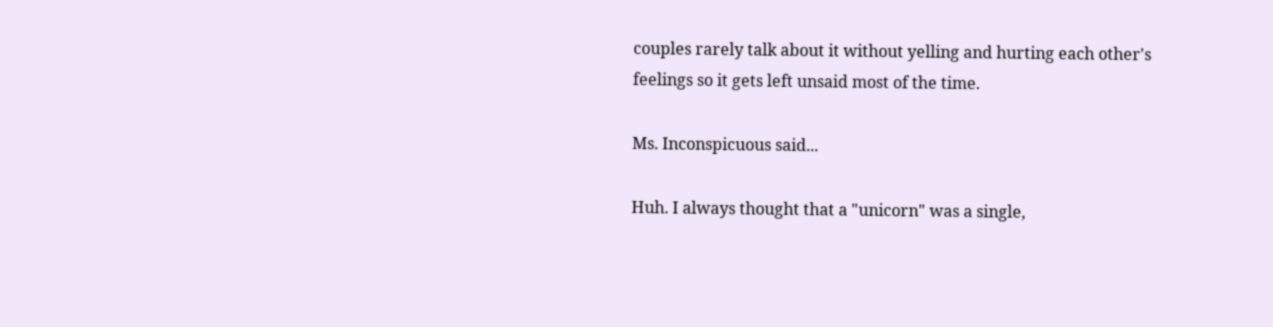couples rarely talk about it without yelling and hurting each other's feelings so it gets left unsaid most of the time.

Ms. Inconspicuous said...

Huh. I always thought that a "unicorn" was a single,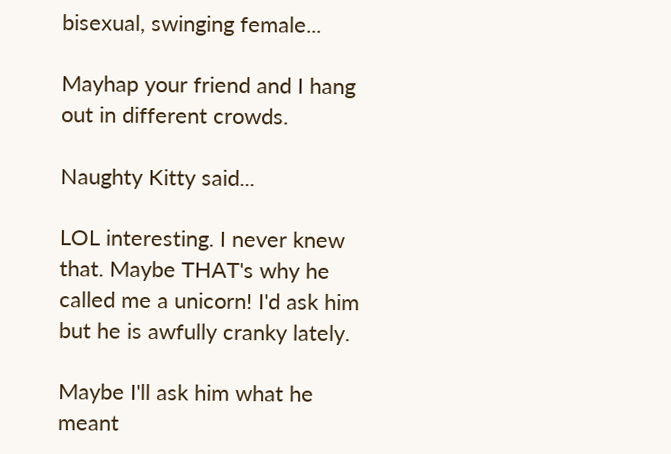bisexual, swinging female...

Mayhap your friend and I hang out in different crowds.

Naughty Kitty said...

LOL interesting. I never knew that. Maybe THAT's why he called me a unicorn! I'd ask him but he is awfully cranky lately.

Maybe I'll ask him what he meant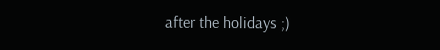after the holidays ;)